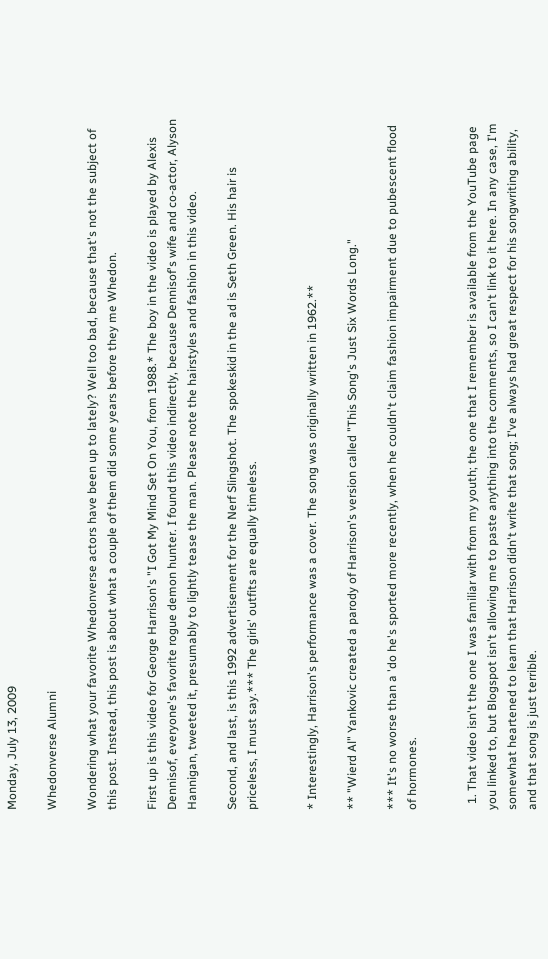Monday, July 13, 2009

Whedonverse Alumni

Wondering what your favorite Whedonverse actors have been up to lately? Well too bad, because that's not the subject of this post. Instead, this post is about what a couple of them did some years before they me Whedon.

First up is this video for George Harrison's "I Got My Mind Set On You, from 1988.* The boy in the video is played by Alexis Dennisof, everyone's favorite rogue demon hunter. I found this video indirectly, because Dennisof's wife and co-actor, Alyson Hannigan, tweeted it, presumably to lightly tease the man. Please note the hairstyles and fashion in this video.

Second, and last, is this 1992 advertisement for the Nerf Slingshot. The spokeskid in the ad is Seth Green. His hair is priceless, I must say.*** The girls' outfits are equally timeless.


* Interestingly, Harrison's performance was a cover. The song was originally written in 1962.**

** "Wierd Al" Yankovic created a parody of Harrison's version called "This Song's Just Six Words Long."

*** It's no worse than a 'do he's sported more recently, when he couldn't claim fashion impairment due to pubescent flood of hormones.


  1. That video isn't the one I was familiar with from my youth; the one that I remember is available from the YouTube page you linked to, but Blogspot isn't allowing me to paste anything into the comments, so I can't link to it here. In any case, I'm somewhat heartened to learn that Harrison didn't write that song; I've always had great respect for his songwriting ability, and that song is just terrible.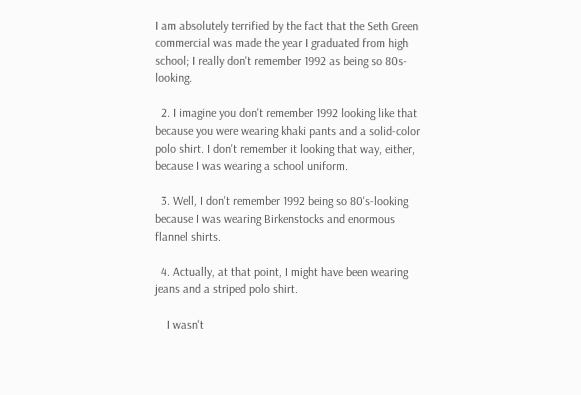I am absolutely terrified by the fact that the Seth Green commercial was made the year I graduated from high school; I really don't remember 1992 as being so 80s-looking.

  2. I imagine you don't remember 1992 looking like that because you were wearing khaki pants and a solid-color polo shirt. I don't remember it looking that way, either, because I was wearing a school uniform.

  3. Well, I don't remember 1992 being so 80's-looking because I was wearing Birkenstocks and enormous flannel shirts.

  4. Actually, at that point, I might have been wearing jeans and a striped polo shirt.

    I wasn't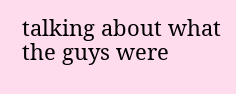talking about what the guys were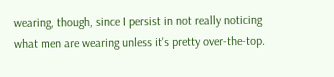wearing, though, since I persist in not really noticing what men are wearing unless it's pretty over-the-top.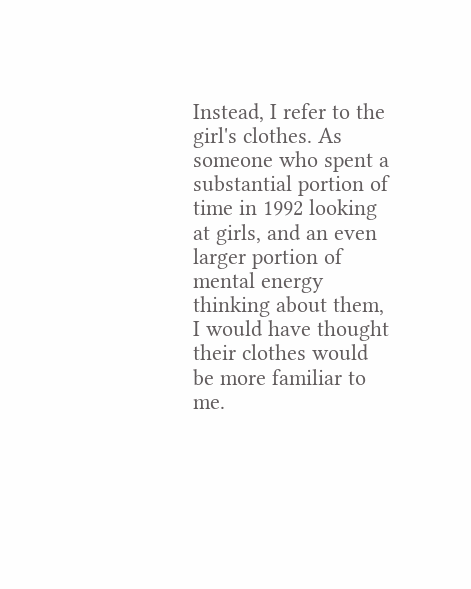Instead, I refer to the girl's clothes. As someone who spent a substantial portion of time in 1992 looking at girls, and an even larger portion of mental energy thinking about them, I would have thought their clothes would be more familiar to me.